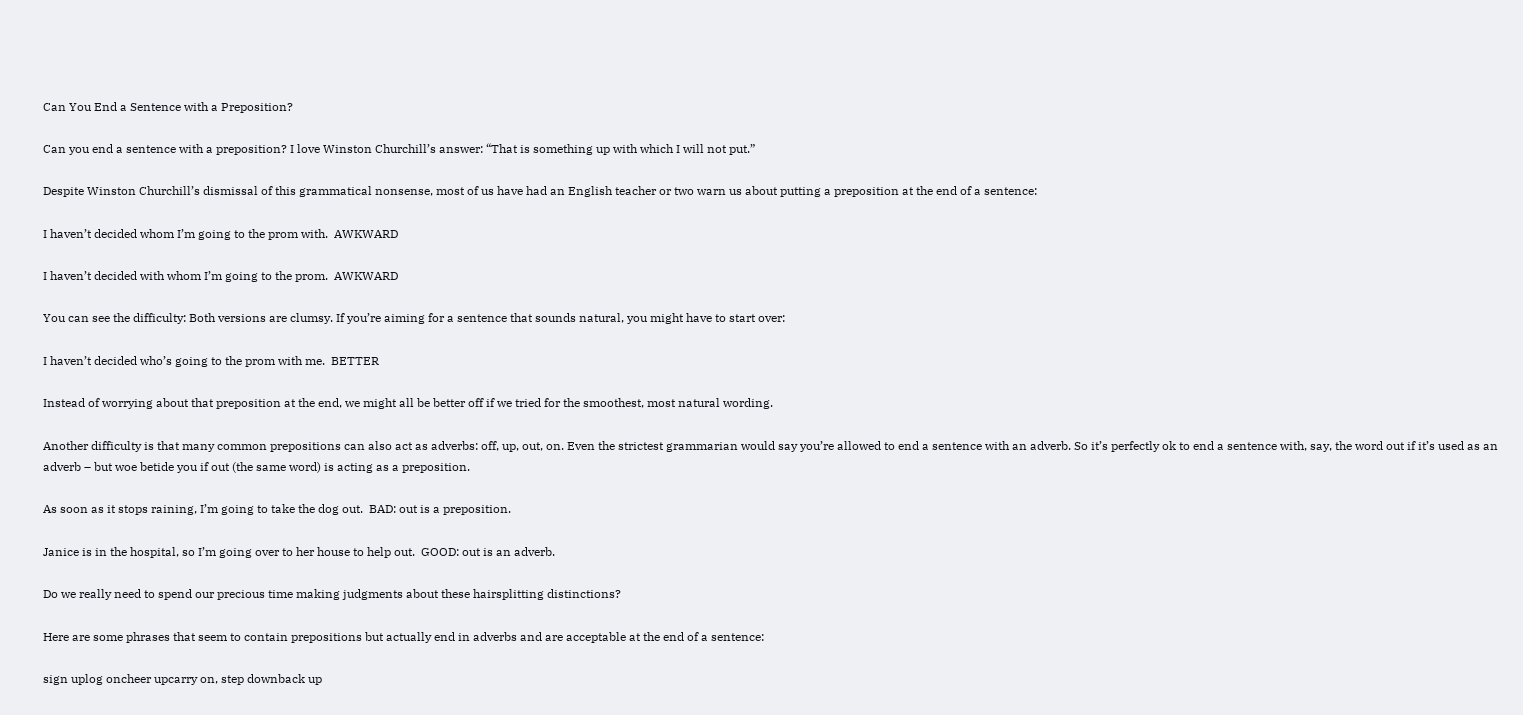Can You End a Sentence with a Preposition?

Can you end a sentence with a preposition? I love Winston Churchill’s answer: “That is something up with which I will not put.”

Despite Winston Churchill’s dismissal of this grammatical nonsense, most of us have had an English teacher or two warn us about putting a preposition at the end of a sentence:

I haven’t decided whom I’m going to the prom with.  AWKWARD

I haven’t decided with whom I’m going to the prom.  AWKWARD

You can see the difficulty: Both versions are clumsy. If you’re aiming for a sentence that sounds natural, you might have to start over:

I haven’t decided who’s going to the prom with me.  BETTER

Instead of worrying about that preposition at the end, we might all be better off if we tried for the smoothest, most natural wording.

Another difficulty is that many common prepositions can also act as adverbs: off, up, out, on. Even the strictest grammarian would say you’re allowed to end a sentence with an adverb. So it’s perfectly ok to end a sentence with, say, the word out if it’s used as an adverb – but woe betide you if out (the same word) is acting as a preposition.

As soon as it stops raining, I’m going to take the dog out.  BAD: out is a preposition.

Janice is in the hospital, so I’m going over to her house to help out.  GOOD: out is an adverb.

Do we really need to spend our precious time making judgments about these hairsplitting distinctions?

Here are some phrases that seem to contain prepositions but actually end in adverbs and are acceptable at the end of a sentence:

sign uplog oncheer upcarry on, step downback up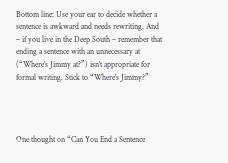Bottom line: Use your ear to decide whether a sentence is awkward and needs rewriting. And – if you live in the Deep South – remember that ending a sentence with an unnecessary at (“Where’s Jimmy at?”) isn’t appropriate for formal writing. Stick to “Where’s Jimmy?”




One thought on “Can You End a Sentence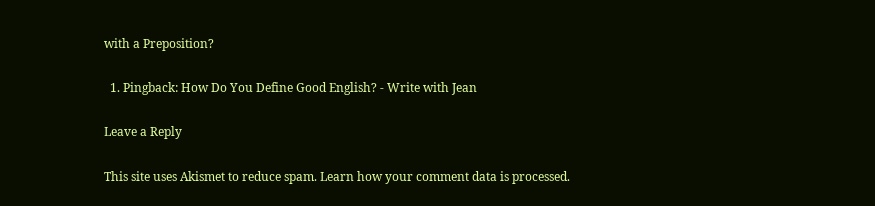with a Preposition?

  1. Pingback: How Do You Define Good English? - Write with Jean

Leave a Reply

This site uses Akismet to reduce spam. Learn how your comment data is processed.